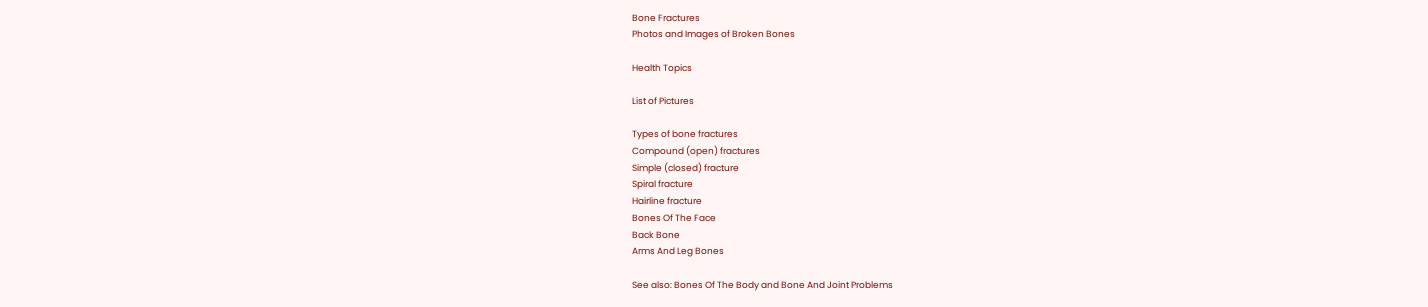Bone Fractures
Photos and Images of Broken Bones

Health Topics

List of Pictures

Types of bone fractures
Compound (open) fractures
Simple (closed) fracture
Spiral fracture
Hairline fracture
Bones Of The Face
Back Bone
Arms And Leg Bones

See also: Bones Of The Body and Bone And Joint Problems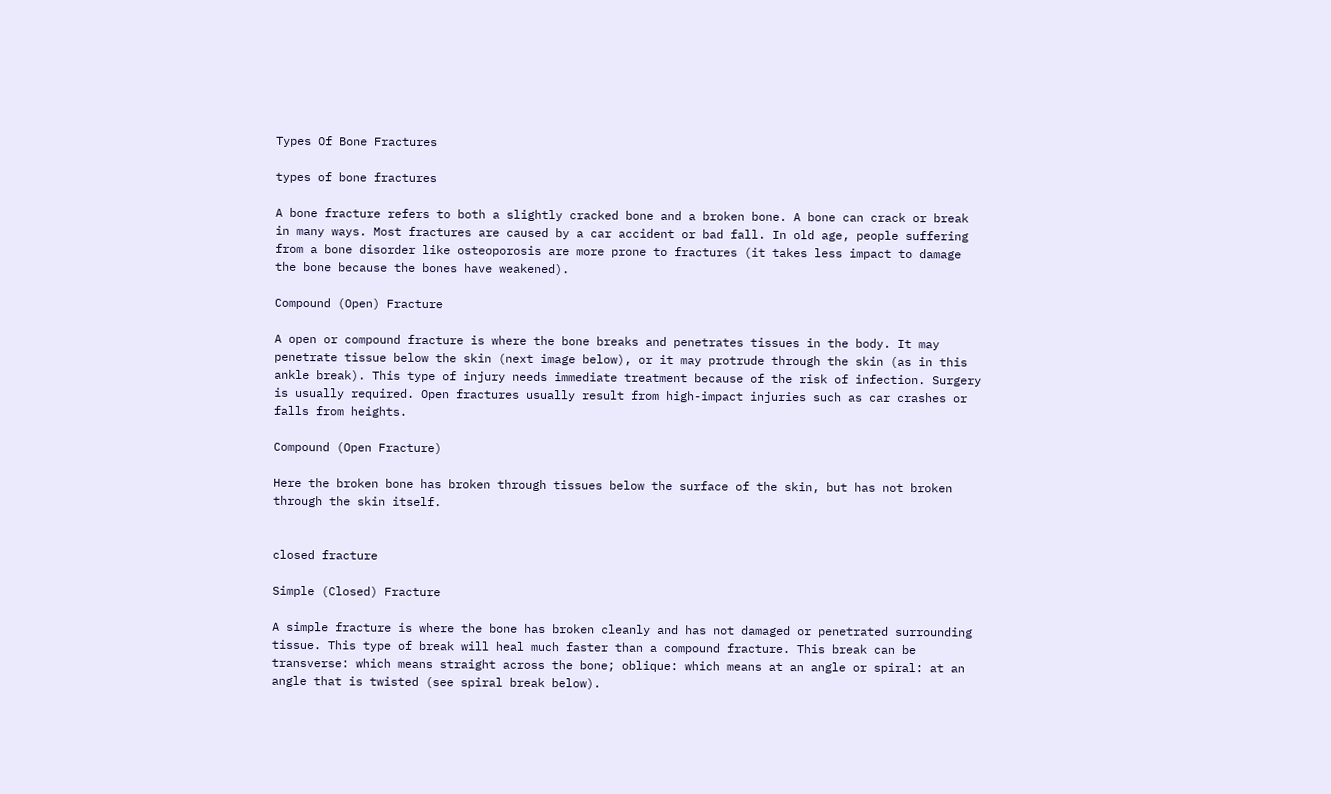Types Of Bone Fractures

types of bone fractures

A bone fracture refers to both a slightly cracked bone and a broken bone. A bone can crack or break in many ways. Most fractures are caused by a car accident or bad fall. In old age, people suffering from a bone disorder like osteoporosis are more prone to fractures (it takes less impact to damage the bone because the bones have weakened).

Compound (Open) Fracture

A open or compound fracture is where the bone breaks and penetrates tissues in the body. It may penetrate tissue below the skin (next image below), or it may protrude through the skin (as in this ankle break). This type of injury needs immediate treatment because of the risk of infection. Surgery is usually required. Open fractures usually result from high-impact injuries such as car crashes or falls from heights.

Compound (Open Fracture)

Here the broken bone has broken through tissues below the surface of the skin, but has not broken through the skin itself.


closed fracture

Simple (Closed) Fracture

A simple fracture is where the bone has broken cleanly and has not damaged or penetrated surrounding tissue. This type of break will heal much faster than a compound fracture. This break can be transverse: which means straight across the bone; oblique: which means at an angle or spiral: at an angle that is twisted (see spiral break below).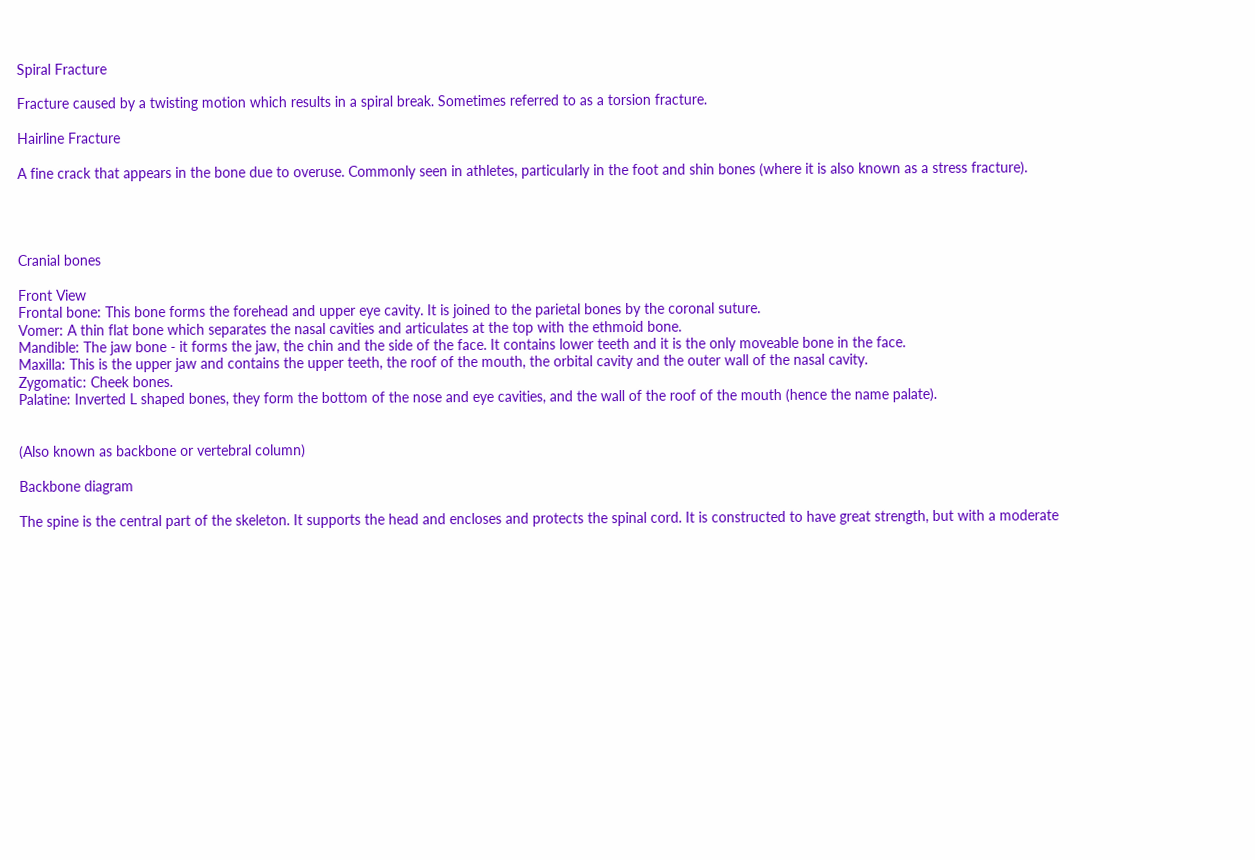Spiral Fracture

Fracture caused by a twisting motion which results in a spiral break. Sometimes referred to as a torsion fracture.

Hairline Fracture

A fine crack that appears in the bone due to overuse. Commonly seen in athletes, particularly in the foot and shin bones (where it is also known as a stress fracture).




Cranial bones

Front View
Frontal bone: This bone forms the forehead and upper eye cavity. It is joined to the parietal bones by the coronal suture.
Vomer: A thin flat bone which separates the nasal cavities and articulates at the top with the ethmoid bone.
Mandible: The jaw bone - it forms the jaw, the chin and the side of the face. It contains lower teeth and it is the only moveable bone in the face.
Maxilla: This is the upper jaw and contains the upper teeth, the roof of the mouth, the orbital cavity and the outer wall of the nasal cavity.
Zygomatic: Cheek bones.
Palatine: Inverted L shaped bones, they form the bottom of the nose and eye cavities, and the wall of the roof of the mouth (hence the name palate).


(Also known as backbone or vertebral column)

Backbone diagram

The spine is the central part of the skeleton. It supports the head and encloses and protects the spinal cord. It is constructed to have great strength, but with a moderate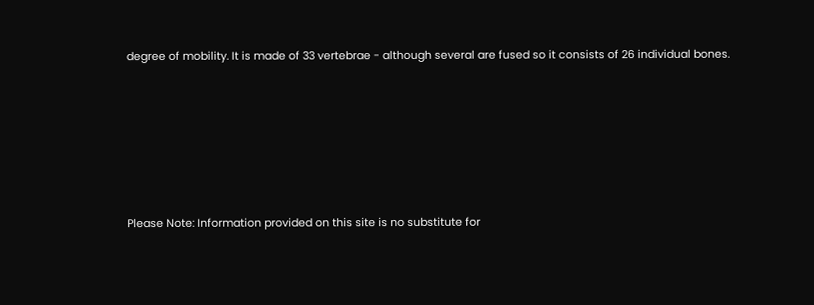degree of mobility. It is made of 33 vertebrae - although several are fused so it consists of 26 individual bones.






Please Note: Information provided on this site is no substitute for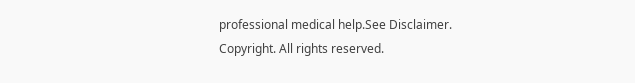professional medical help.See Disclaimer.
Copyright. All rights reserved.